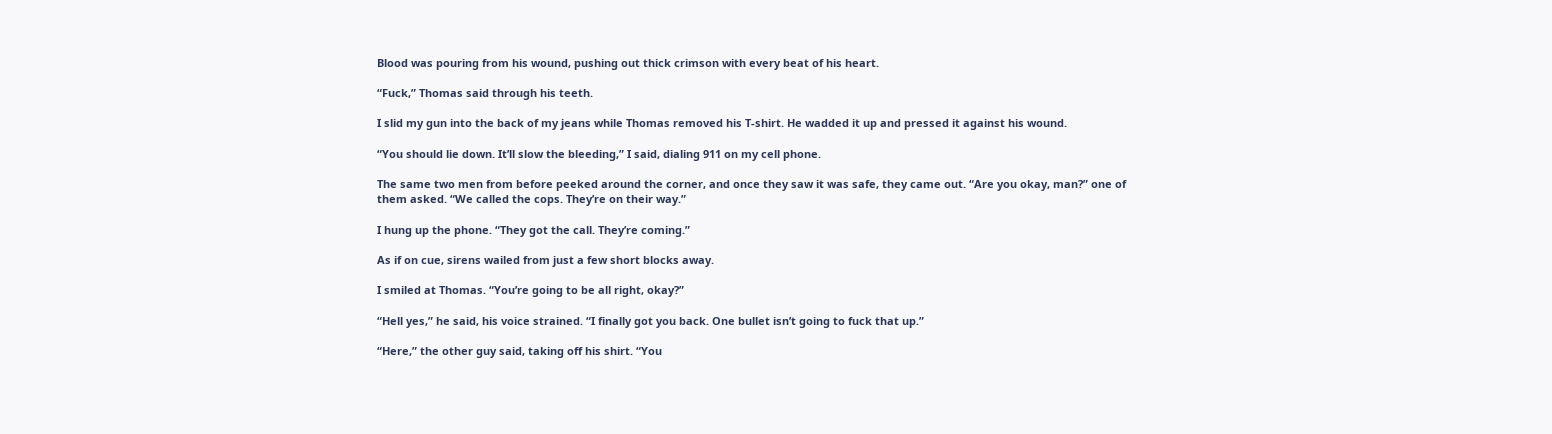Blood was pouring from his wound, pushing out thick crimson with every beat of his heart.

“Fuck,” Thomas said through his teeth.

I slid my gun into the back of my jeans while Thomas removed his T-shirt. He wadded it up and pressed it against his wound.

“You should lie down. It’ll slow the bleeding,” I said, dialing 911 on my cell phone.

The same two men from before peeked around the corner, and once they saw it was safe, they came out. “Are you okay, man?” one of them asked. “We called the cops. They’re on their way.”

I hung up the phone. “They got the call. They’re coming.”

As if on cue, sirens wailed from just a few short blocks away.

I smiled at Thomas. “You’re going to be all right, okay?”

“Hell yes,” he said, his voice strained. “I finally got you back. One bullet isn’t going to fuck that up.”

“Here,” the other guy said, taking off his shirt. “You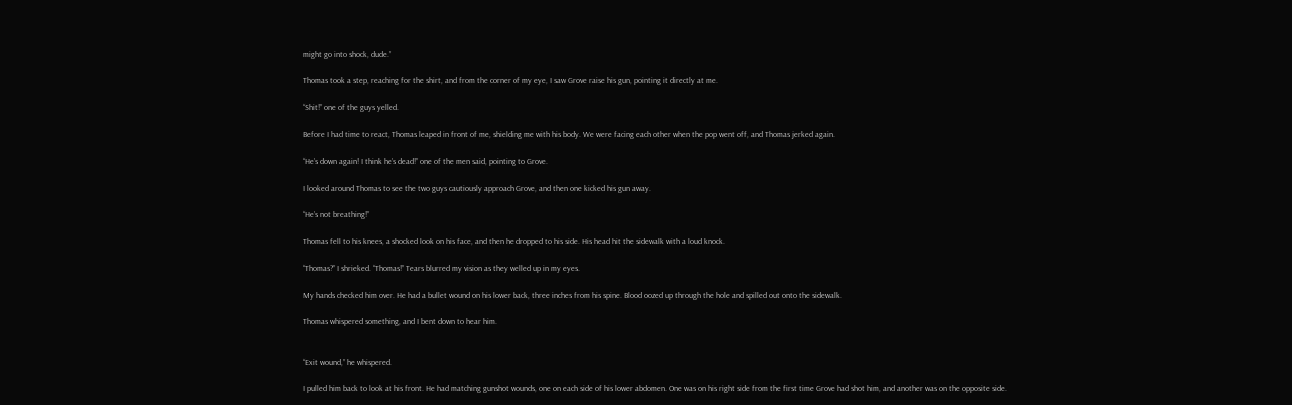might go into shock, dude.”

Thomas took a step, reaching for the shirt, and from the corner of my eye, I saw Grove raise his gun, pointing it directly at me.

“Shit!” one of the guys yelled.

Before I had time to react, Thomas leaped in front of me, shielding me with his body. We were facing each other when the pop went off, and Thomas jerked again.

“He’s down again! I think he’s dead!” one of the men said, pointing to Grove.

I looked around Thomas to see the two guys cautiously approach Grove, and then one kicked his gun away.

“He’s not breathing!”

Thomas fell to his knees, a shocked look on his face, and then he dropped to his side. His head hit the sidewalk with a loud knock.

“Thomas?” I shrieked. “Thomas!” Tears blurred my vision as they welled up in my eyes.

My hands checked him over. He had a bullet wound on his lower back, three inches from his spine. Blood oozed up through the hole and spilled out onto the sidewalk.

Thomas whispered something, and I bent down to hear him.


“Exit wound,” he whispered.

I pulled him back to look at his front. He had matching gunshot wounds, one on each side of his lower abdomen. One was on his right side from the first time Grove had shot him, and another was on the opposite side.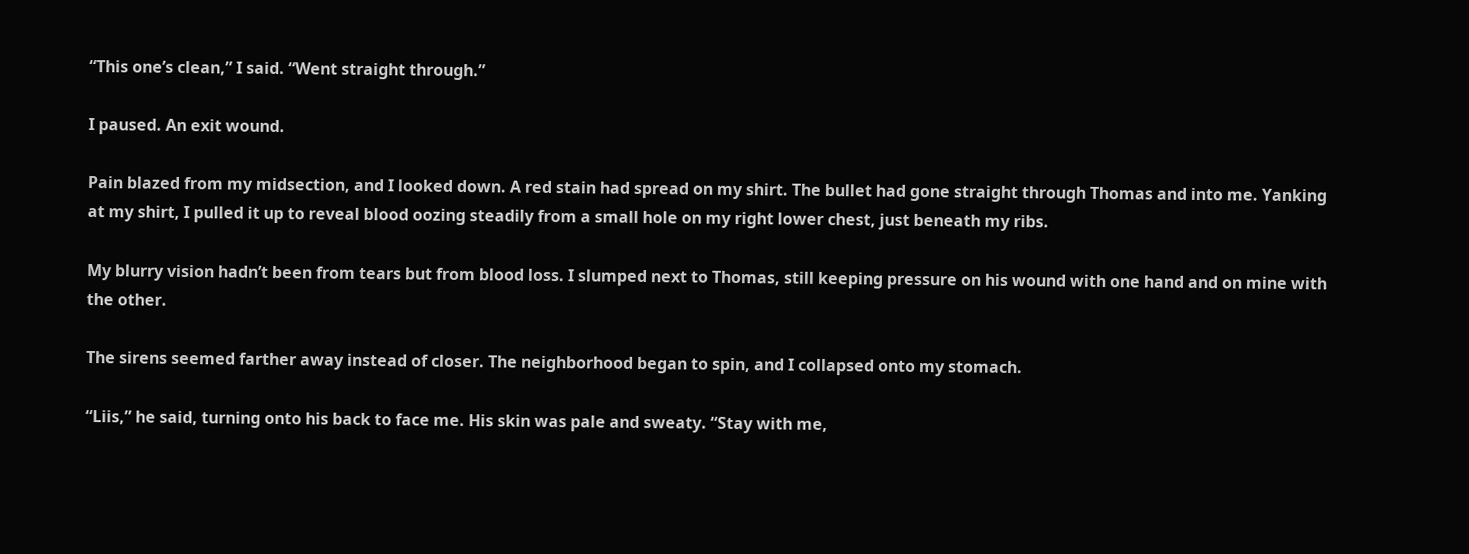“This one’s clean,” I said. “Went straight through.”

I paused. An exit wound.

Pain blazed from my midsection, and I looked down. A red stain had spread on my shirt. The bullet had gone straight through Thomas and into me. Yanking at my shirt, I pulled it up to reveal blood oozing steadily from a small hole on my right lower chest, just beneath my ribs.

My blurry vision hadn’t been from tears but from blood loss. I slumped next to Thomas, still keeping pressure on his wound with one hand and on mine with the other.

The sirens seemed farther away instead of closer. The neighborhood began to spin, and I collapsed onto my stomach.

“Liis,” he said, turning onto his back to face me. His skin was pale and sweaty. “Stay with me,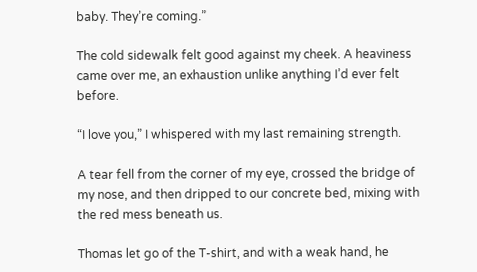baby. They’re coming.”

The cold sidewalk felt good against my cheek. A heaviness came over me, an exhaustion unlike anything I’d ever felt before.

“I love you,” I whispered with my last remaining strength.

A tear fell from the corner of my eye, crossed the bridge of my nose, and then dripped to our concrete bed, mixing with the red mess beneath us.

Thomas let go of the T-shirt, and with a weak hand, he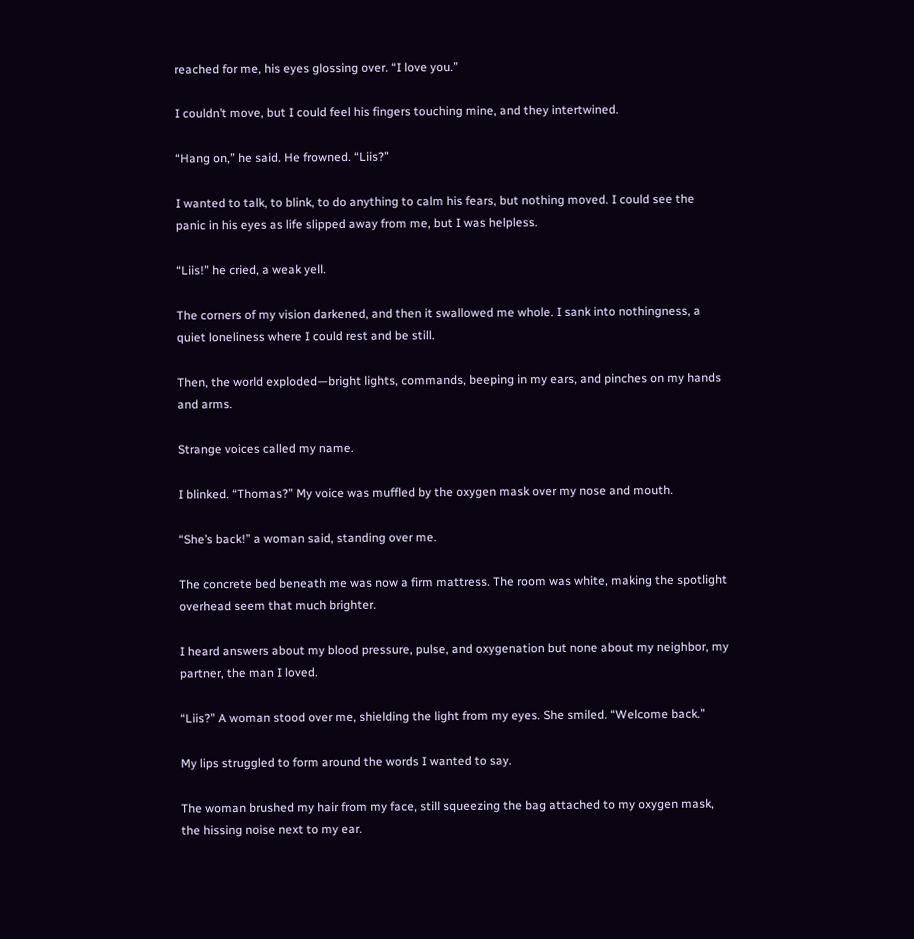reached for me, his eyes glossing over. “I love you.”

I couldn’t move, but I could feel his fingers touching mine, and they intertwined.

“Hang on,” he said. He frowned. “Liis?”

I wanted to talk, to blink, to do anything to calm his fears, but nothing moved. I could see the panic in his eyes as life slipped away from me, but I was helpless.

“Liis!” he cried, a weak yell.

The corners of my vision darkened, and then it swallowed me whole. I sank into nothingness, a quiet loneliness where I could rest and be still.

Then, the world exploded—bright lights, commands, beeping in my ears, and pinches on my hands and arms.

Strange voices called my name.

I blinked. “Thomas?” My voice was muffled by the oxygen mask over my nose and mouth.

“She’s back!” a woman said, standing over me.

The concrete bed beneath me was now a firm mattress. The room was white, making the spotlight overhead seem that much brighter.

I heard answers about my blood pressure, pulse, and oxygenation but none about my neighbor, my partner, the man I loved.

“Liis?” A woman stood over me, shielding the light from my eyes. She smiled. “Welcome back.”

My lips struggled to form around the words I wanted to say.

The woman brushed my hair from my face, still squeezing the bag attached to my oxygen mask, the hissing noise next to my ear.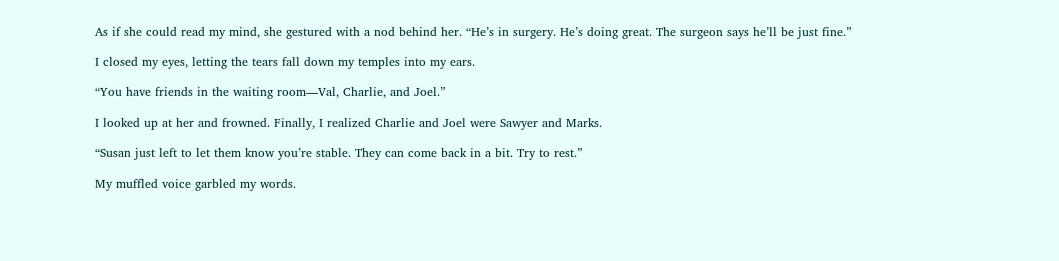As if she could read my mind, she gestured with a nod behind her. “He’s in surgery. He’s doing great. The surgeon says he’ll be just fine.”

I closed my eyes, letting the tears fall down my temples into my ears.

“You have friends in the waiting room—Val, Charlie, and Joel.”

I looked up at her and frowned. Finally, I realized Charlie and Joel were Sawyer and Marks.

“Susan just left to let them know you’re stable. They can come back in a bit. Try to rest.”

My muffled voice garbled my words.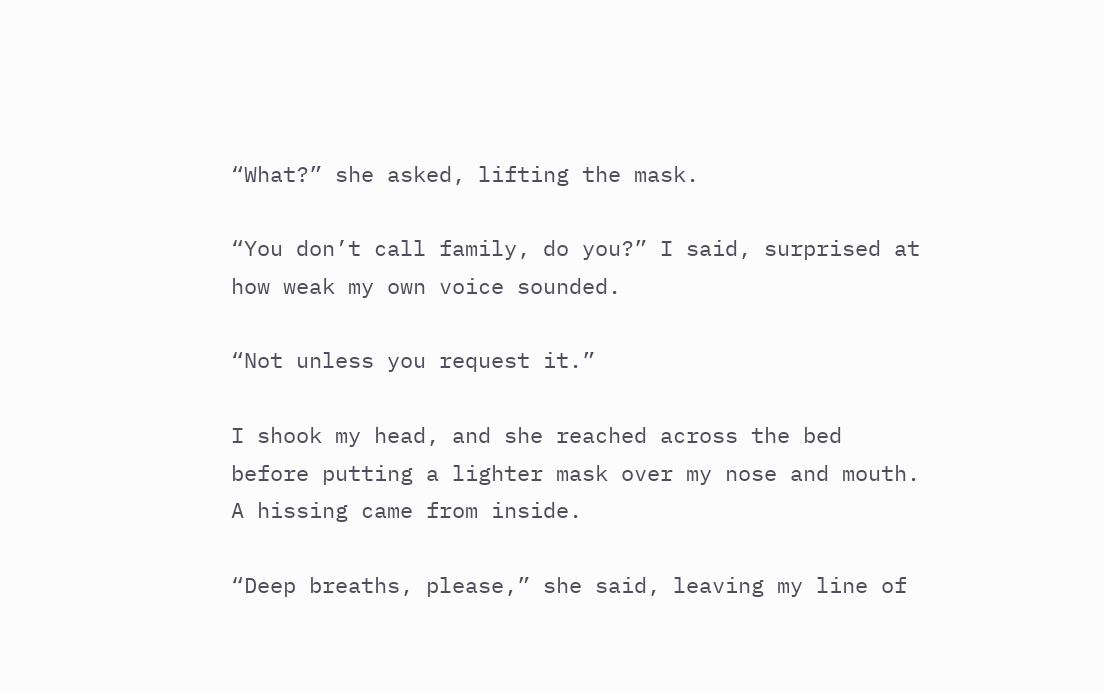“What?” she asked, lifting the mask.

“You don’t call family, do you?” I said, surprised at how weak my own voice sounded.

“Not unless you request it.”

I shook my head, and she reached across the bed before putting a lighter mask over my nose and mouth. A hissing came from inside.

“Deep breaths, please,” she said, leaving my line of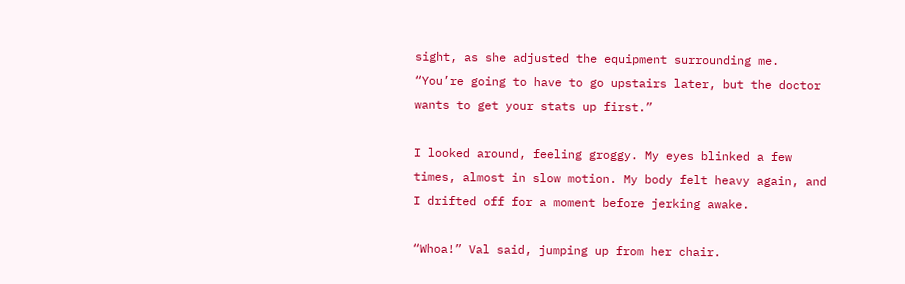sight, as she adjusted the equipment surrounding me. “You’re going to have to go upstairs later, but the doctor wants to get your stats up first.”

I looked around, feeling groggy. My eyes blinked a few times, almost in slow motion. My body felt heavy again, and I drifted off for a moment before jerking awake.

“Whoa!” Val said, jumping up from her chair.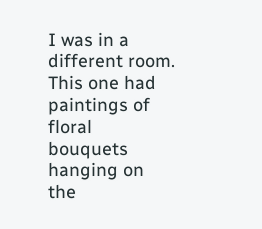I was in a different room. This one had paintings of floral bouquets hanging on the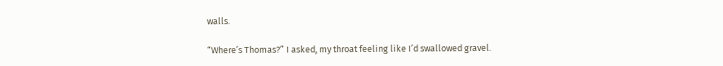walls.

“Where’s Thomas?” I asked, my throat feeling like I’d swallowed gravel.